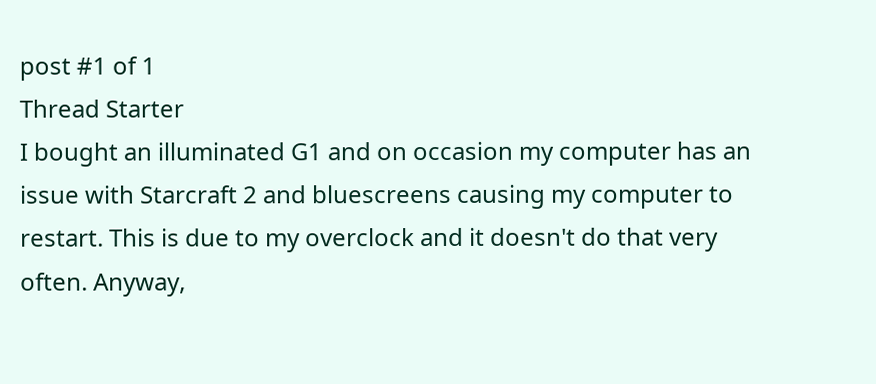post #1 of 1
Thread Starter
I bought an illuminated G1 and on occasion my computer has an issue with Starcraft 2 and bluescreens causing my computer to restart. This is due to my overclock and it doesn't do that very often. Anyway,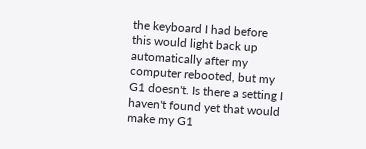the keyboard I had before this would light back up automatically after my computer rebooted, but my G1 doesn't. Is there a setting I haven't found yet that would make my G1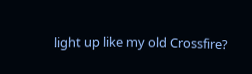light up like my old Crossfire?